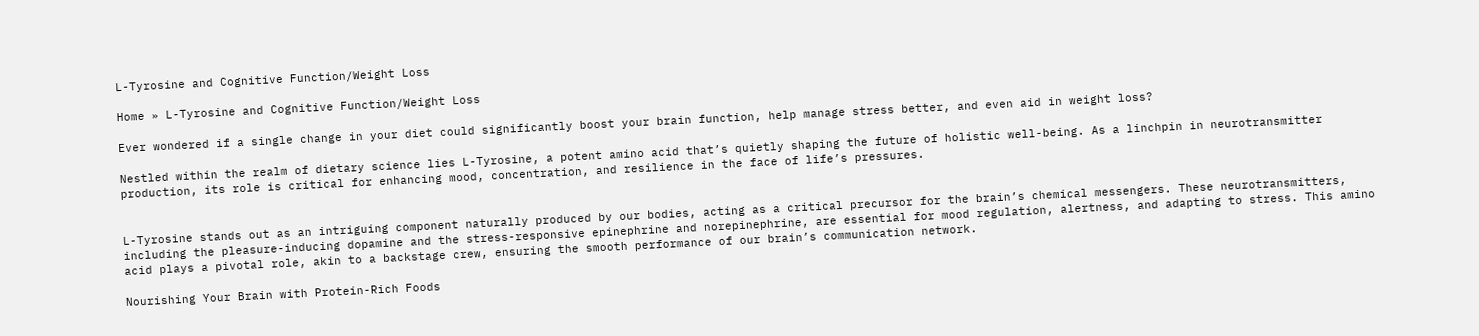L-Tyrosine and Cognitive Function/Weight Loss

Home » L-Tyrosine and Cognitive Function/Weight Loss

Ever wondered if a single change in your diet could significantly boost your brain function, help manage stress better, and even aid in weight loss?

Nestled within the realm of dietary science lies L-Tyrosine, a potent amino acid that’s quietly shaping the future of holistic well-being. As a linchpin in neurotransmitter production, its role is critical for enhancing mood, concentration, and resilience in the face of life’s pressures.


L-Tyrosine stands out as an intriguing component naturally produced by our bodies, acting as a critical precursor for the brain’s chemical messengers. These neurotransmitters, including the pleasure-inducing dopamine and the stress-responsive epinephrine and norepinephrine, are essential for mood regulation, alertness, and adapting to stress. This amino acid plays a pivotal role, akin to a backstage crew, ensuring the smooth performance of our brain’s communication network.

Nourishing Your Brain with Protein-Rich Foods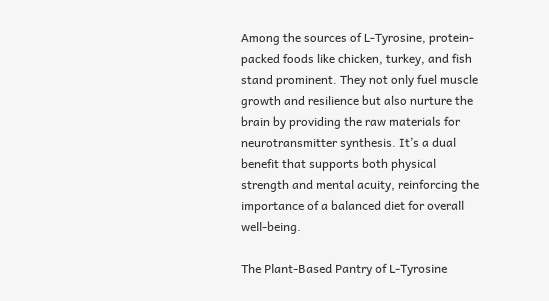Among the sources of L-Tyrosine, protein-packed foods like chicken, turkey, and fish stand prominent. They not only fuel muscle growth and resilience but also nurture the brain by providing the raw materials for neurotransmitter synthesis. It’s a dual benefit that supports both physical strength and mental acuity, reinforcing the importance of a balanced diet for overall well-being.

The Plant-Based Pantry of L-Tyrosine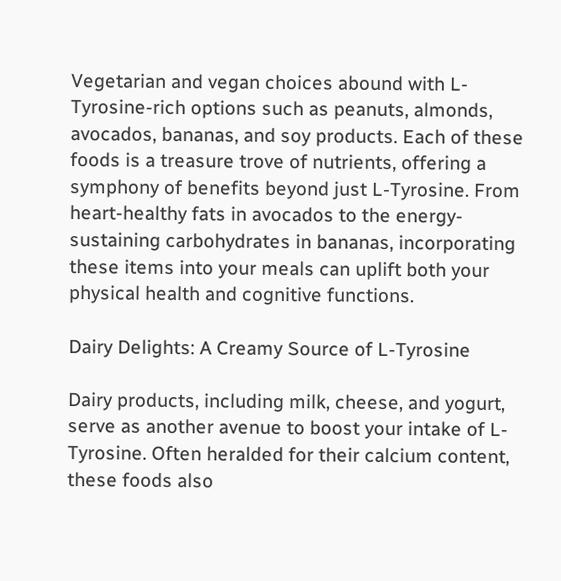Vegetarian and vegan choices abound with L-Tyrosine-rich options such as peanuts, almonds, avocados, bananas, and soy products. Each of these foods is a treasure trove of nutrients, offering a symphony of benefits beyond just L-Tyrosine. From heart-healthy fats in avocados to the energy-sustaining carbohydrates in bananas, incorporating these items into your meals can uplift both your physical health and cognitive functions.

Dairy Delights: A Creamy Source of L-Tyrosine

Dairy products, including milk, cheese, and yogurt, serve as another avenue to boost your intake of L-Tyrosine. Often heralded for their calcium content, these foods also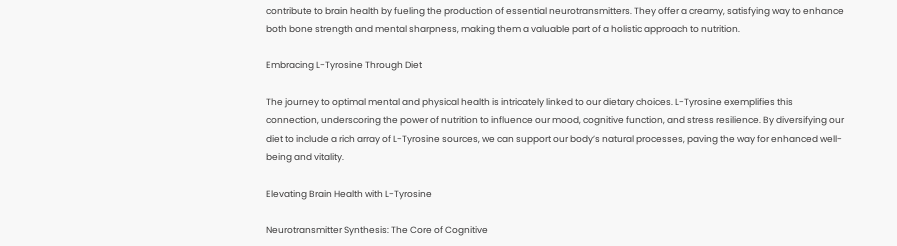contribute to brain health by fueling the production of essential neurotransmitters. They offer a creamy, satisfying way to enhance both bone strength and mental sharpness, making them a valuable part of a holistic approach to nutrition.

Embracing L-Tyrosine Through Diet

The journey to optimal mental and physical health is intricately linked to our dietary choices. L-Tyrosine exemplifies this connection, underscoring the power of nutrition to influence our mood, cognitive function, and stress resilience. By diversifying our diet to include a rich array of L-Tyrosine sources, we can support our body’s natural processes, paving the way for enhanced well-being and vitality.

Elevating Brain Health with L-Tyrosine

Neurotransmitter Synthesis: The Core of Cognitive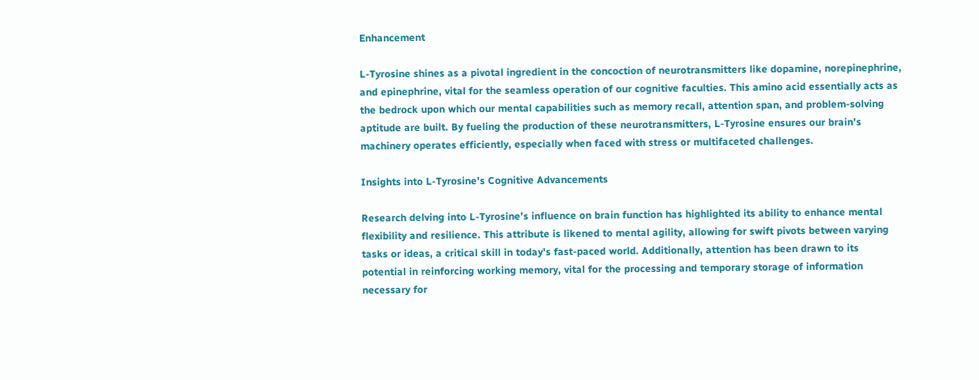Enhancement

L-Tyrosine shines as a pivotal ingredient in the concoction of neurotransmitters like dopamine, norepinephrine, and epinephrine, vital for the seamless operation of our cognitive faculties. This amino acid essentially acts as the bedrock upon which our mental capabilities such as memory recall, attention span, and problem-solving aptitude are built. By fueling the production of these neurotransmitters, L-Tyrosine ensures our brain’s machinery operates efficiently, especially when faced with stress or multifaceted challenges.

Insights into L-Tyrosine’s Cognitive Advancements

Research delving into L-Tyrosine’s influence on brain function has highlighted its ability to enhance mental flexibility and resilience. This attribute is likened to mental agility, allowing for swift pivots between varying tasks or ideas, a critical skill in today’s fast-paced world. Additionally, attention has been drawn to its potential in reinforcing working memory, vital for the processing and temporary storage of information necessary for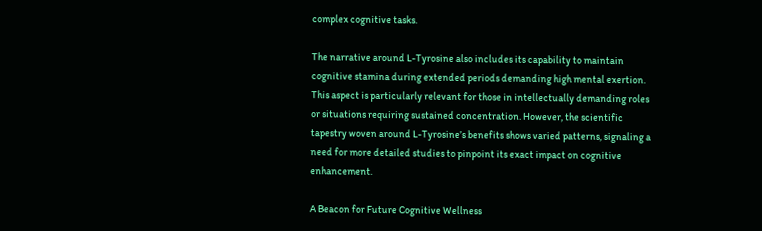complex cognitive tasks.

The narrative around L-Tyrosine also includes its capability to maintain cognitive stamina during extended periods demanding high mental exertion. This aspect is particularly relevant for those in intellectually demanding roles or situations requiring sustained concentration. However, the scientific tapestry woven around L-Tyrosine’s benefits shows varied patterns, signaling a need for more detailed studies to pinpoint its exact impact on cognitive enhancement.

A Beacon for Future Cognitive Wellness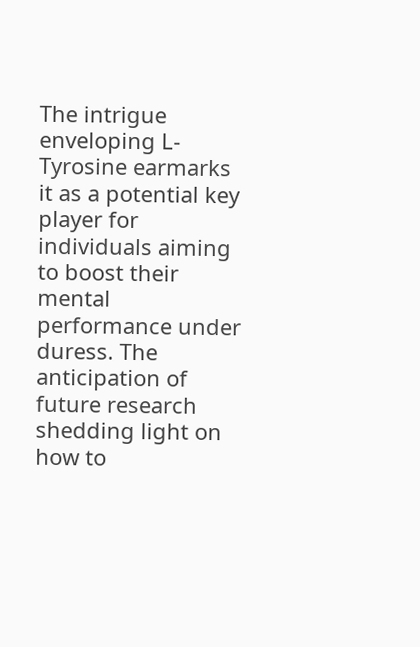The intrigue enveloping L-Tyrosine earmarks it as a potential key player for individuals aiming to boost their mental performance under duress. The anticipation of future research shedding light on how to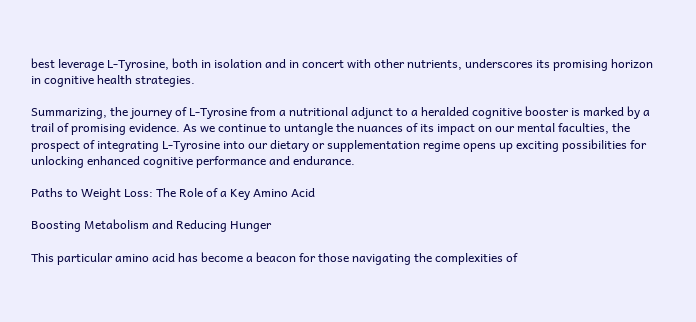best leverage L-Tyrosine, both in isolation and in concert with other nutrients, underscores its promising horizon in cognitive health strategies.

Summarizing, the journey of L-Tyrosine from a nutritional adjunct to a heralded cognitive booster is marked by a trail of promising evidence. As we continue to untangle the nuances of its impact on our mental faculties, the prospect of integrating L-Tyrosine into our dietary or supplementation regime opens up exciting possibilities for unlocking enhanced cognitive performance and endurance.

Paths to Weight Loss: The Role of a Key Amino Acid

Boosting Metabolism and Reducing Hunger

This particular amino acid has become a beacon for those navigating the complexities of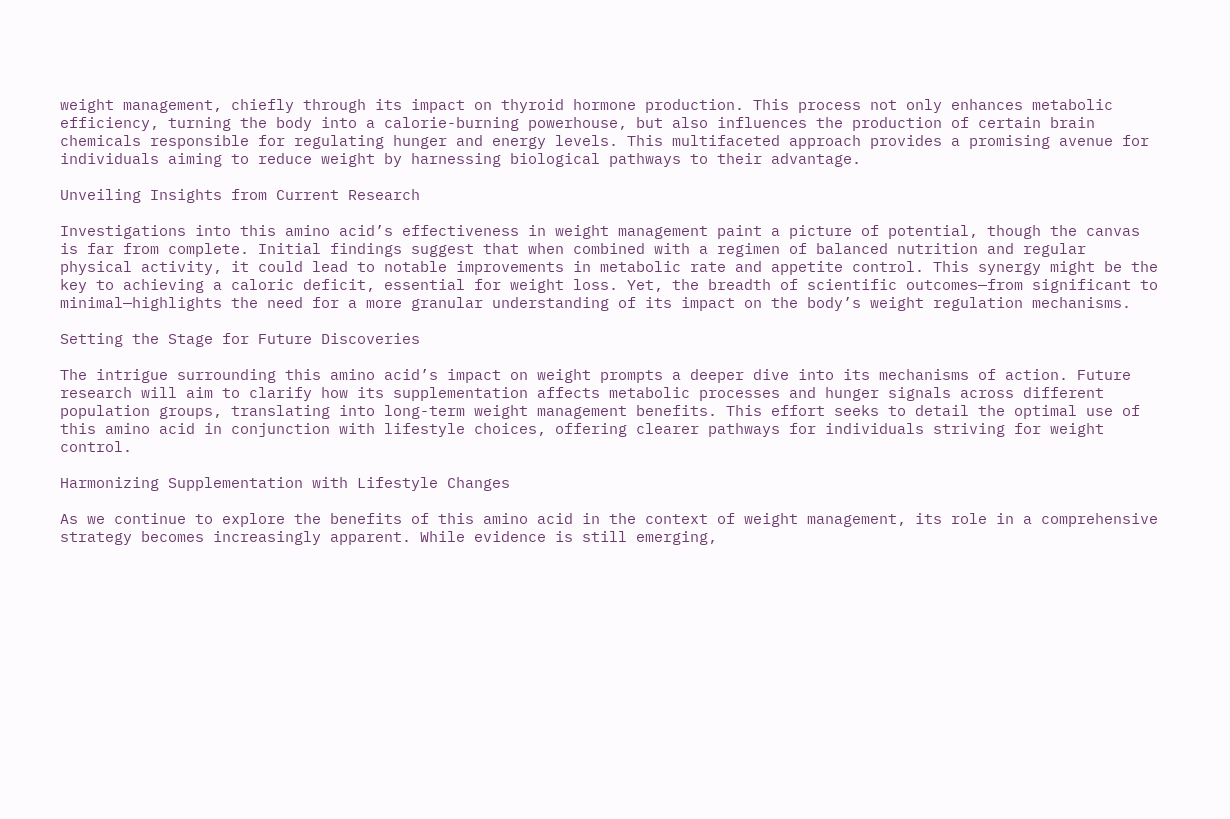weight management, chiefly through its impact on thyroid hormone production. This process not only enhances metabolic efficiency, turning the body into a calorie-burning powerhouse, but also influences the production of certain brain chemicals responsible for regulating hunger and energy levels. This multifaceted approach provides a promising avenue for individuals aiming to reduce weight by harnessing biological pathways to their advantage.

Unveiling Insights from Current Research

Investigations into this amino acid’s effectiveness in weight management paint a picture of potential, though the canvas is far from complete. Initial findings suggest that when combined with a regimen of balanced nutrition and regular physical activity, it could lead to notable improvements in metabolic rate and appetite control. This synergy might be the key to achieving a caloric deficit, essential for weight loss. Yet, the breadth of scientific outcomes—from significant to minimal—highlights the need for a more granular understanding of its impact on the body’s weight regulation mechanisms.

Setting the Stage for Future Discoveries

The intrigue surrounding this amino acid’s impact on weight prompts a deeper dive into its mechanisms of action. Future research will aim to clarify how its supplementation affects metabolic processes and hunger signals across different population groups, translating into long-term weight management benefits. This effort seeks to detail the optimal use of this amino acid in conjunction with lifestyle choices, offering clearer pathways for individuals striving for weight control.

Harmonizing Supplementation with Lifestyle Changes

As we continue to explore the benefits of this amino acid in the context of weight management, its role in a comprehensive strategy becomes increasingly apparent. While evidence is still emerging,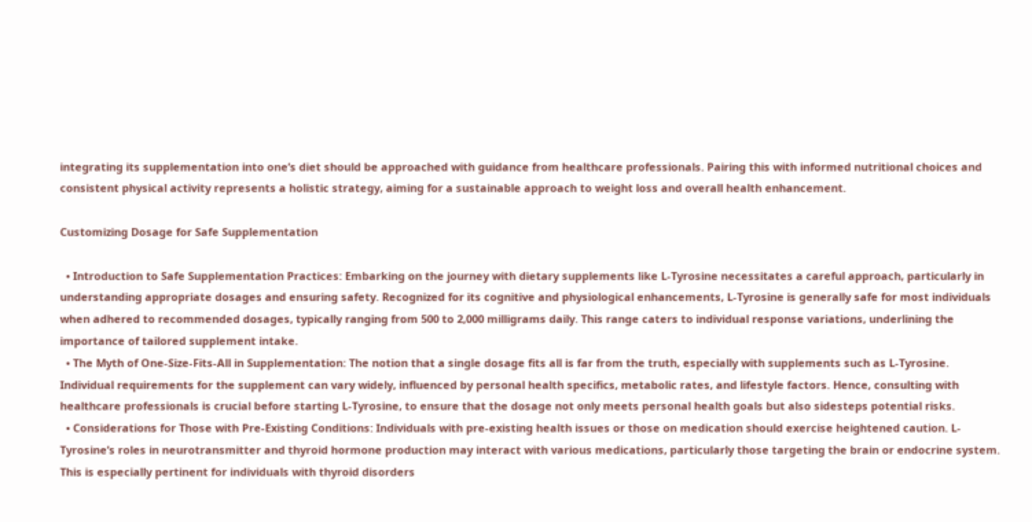integrating its supplementation into one’s diet should be approached with guidance from healthcare professionals. Pairing this with informed nutritional choices and consistent physical activity represents a holistic strategy, aiming for a sustainable approach to weight loss and overall health enhancement.

Customizing Dosage for Safe Supplementation

  • Introduction to Safe Supplementation Practices: Embarking on the journey with dietary supplements like L-Tyrosine necessitates a careful approach, particularly in understanding appropriate dosages and ensuring safety. Recognized for its cognitive and physiological enhancements, L-Tyrosine is generally safe for most individuals when adhered to recommended dosages, typically ranging from 500 to 2,000 milligrams daily. This range caters to individual response variations, underlining the importance of tailored supplement intake.
  • The Myth of One-Size-Fits-All in Supplementation: The notion that a single dosage fits all is far from the truth, especially with supplements such as L-Tyrosine. Individual requirements for the supplement can vary widely, influenced by personal health specifics, metabolic rates, and lifestyle factors. Hence, consulting with healthcare professionals is crucial before starting L-Tyrosine, to ensure that the dosage not only meets personal health goals but also sidesteps potential risks.
  • Considerations for Those with Pre-Existing Conditions: Individuals with pre-existing health issues or those on medication should exercise heightened caution. L-Tyrosine’s roles in neurotransmitter and thyroid hormone production may interact with various medications, particularly those targeting the brain or endocrine system. This is especially pertinent for individuals with thyroid disorders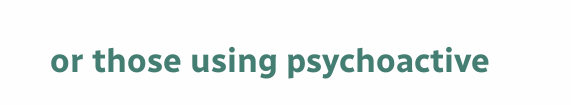or those using psychoactive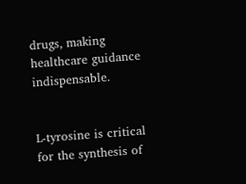drugs, making healthcare guidance indispensable.


L-tyrosine is critical for the synthesis of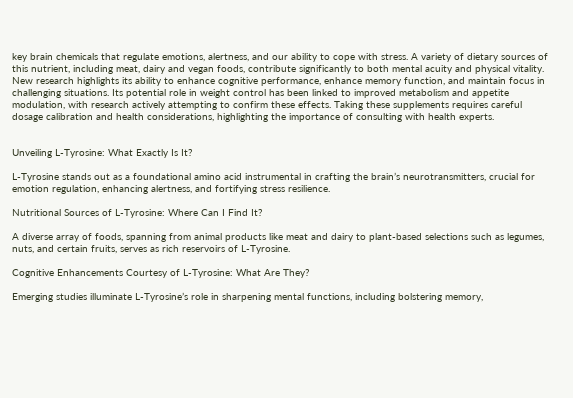key brain chemicals that regulate emotions, alertness, and our ability to cope with stress. A variety of dietary sources of this nutrient, including meat, dairy and vegan foods, contribute significantly to both mental acuity and physical vitality. New research highlights its ability to enhance cognitive performance, enhance memory function, and maintain focus in challenging situations. Its potential role in weight control has been linked to improved metabolism and appetite modulation, with research actively attempting to confirm these effects. Taking these supplements requires careful dosage calibration and health considerations, highlighting the importance of consulting with health experts.


Unveiling L-Tyrosine: What Exactly Is It?

L-Tyrosine stands out as a foundational amino acid instrumental in crafting the brain’s neurotransmitters, crucial for emotion regulation, enhancing alertness, and fortifying stress resilience.

Nutritional Sources of L-Tyrosine: Where Can I Find It?

A diverse array of foods, spanning from animal products like meat and dairy to plant-based selections such as legumes, nuts, and certain fruits, serves as rich reservoirs of L-Tyrosine.

Cognitive Enhancements Courtesy of L-Tyrosine: What Are They?

Emerging studies illuminate L-Tyrosine’s role in sharpening mental functions, including bolstering memory,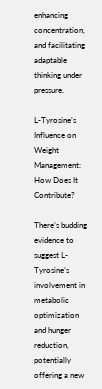enhancing concentration, and facilitating adaptable thinking under pressure.

L-Tyrosine’s Influence on Weight Management: How Does It Contribute?

There’s budding evidence to suggest L-Tyrosine’s involvement in metabolic optimization and hunger reduction, potentially offering a new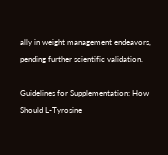ally in weight management endeavors, pending further scientific validation.

Guidelines for Supplementation: How Should L-Tyrosine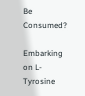Be Consumed?

Embarking on L-Tyrosine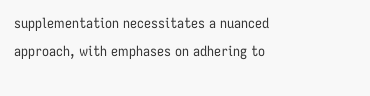supplementation necessitates a nuanced approach, with emphases on adhering to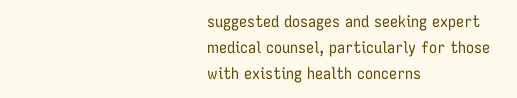suggested dosages and seeking expert medical counsel, particularly for those with existing health concerns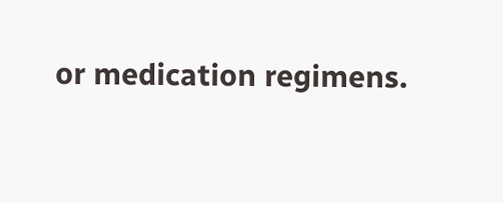or medication regimens.